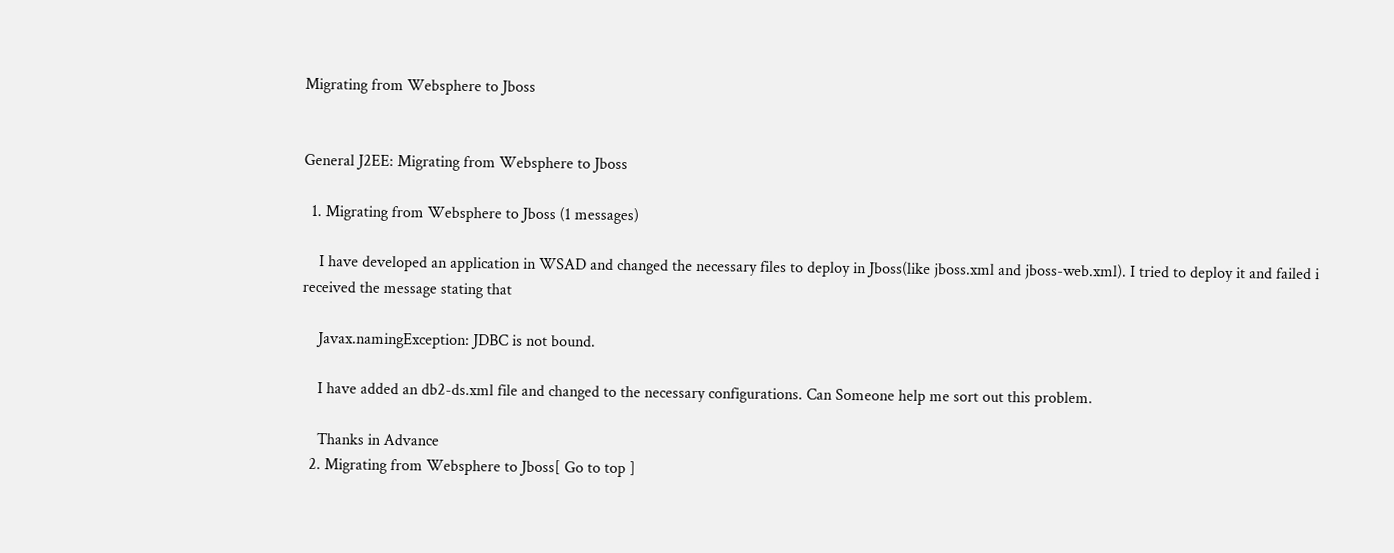Migrating from Websphere to Jboss


General J2EE: Migrating from Websphere to Jboss

  1. Migrating from Websphere to Jboss (1 messages)

    I have developed an application in WSAD and changed the necessary files to deploy in Jboss(like jboss.xml and jboss-web.xml). I tried to deploy it and failed i received the message stating that

    Javax.namingException: JDBC is not bound.

    I have added an db2-ds.xml file and changed to the necessary configurations. Can Someone help me sort out this problem.

    Thanks in Advance
  2. Migrating from Websphere to Jboss[ Go to top ]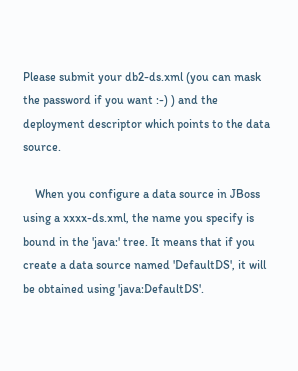Please submit your db2-ds.xml (you can mask the password if you want :-) ) and the deployment descriptor which points to the data source.

    When you configure a data source in JBoss using a xxxx-ds.xml, the name you specify is bound in the 'java:' tree. It means that if you create a data source named 'DefaultDS', it will be obtained using 'java:DefaultDS'.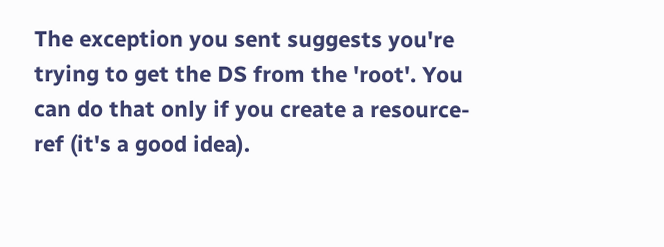The exception you sent suggests you're trying to get the DS from the 'root'. You can do that only if you create a resource-ref (it's a good idea).